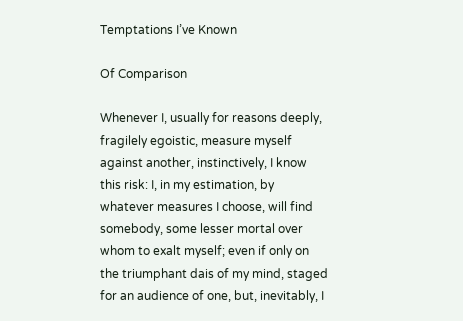Temptations I’ve Known

Of Comparison

Whenever I, usually for reasons deeply, fragilely egoistic, measure myself against another, instinctively, I know this risk: I, in my estimation, by whatever measures I choose, will find somebody, some lesser mortal over whom to exalt myself; even if only on the triumphant dais of my mind, staged for an audience of one, but, inevitably, I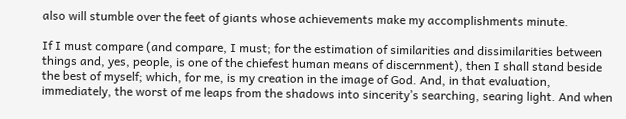also will stumble over the feet of giants whose achievements make my accomplishments minute.

If I must compare (and compare, I must; for the estimation of similarities and dissimilarities between things and, yes, people, is one of the chiefest human means of discernment), then I shall stand beside the best of myself; which, for me, is my creation in the image of God. And, in that evaluation, immediately, the worst of me leaps from the shadows into sincerity’s searching, searing light. And when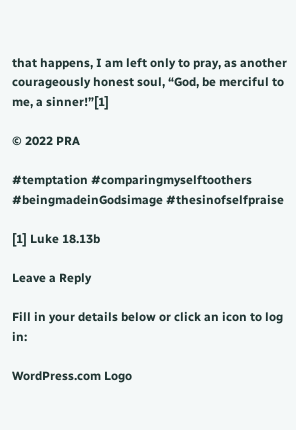that happens, I am left only to pray, as another courageously honest soul, “God, be merciful to me, a sinner!”[1]

© 2022 PRA

#temptation #comparingmyselftoothers #beingmadeinGodsimage #thesinofselfpraise

[1] Luke 18.13b

Leave a Reply

Fill in your details below or click an icon to log in:

WordPress.com Logo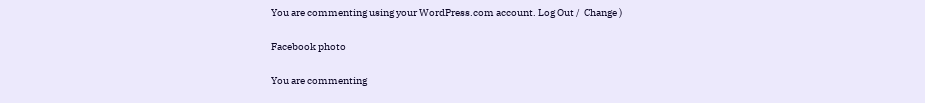You are commenting using your WordPress.com account. Log Out /  Change )

Facebook photo

You are commenting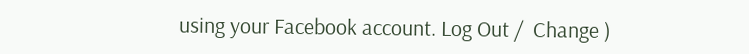using your Facebook account. Log Out /  Change )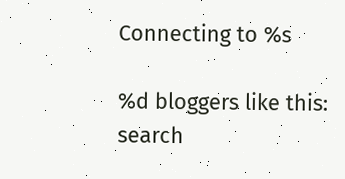Connecting to %s

%d bloggers like this:
search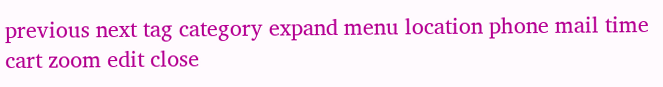previous next tag category expand menu location phone mail time cart zoom edit close